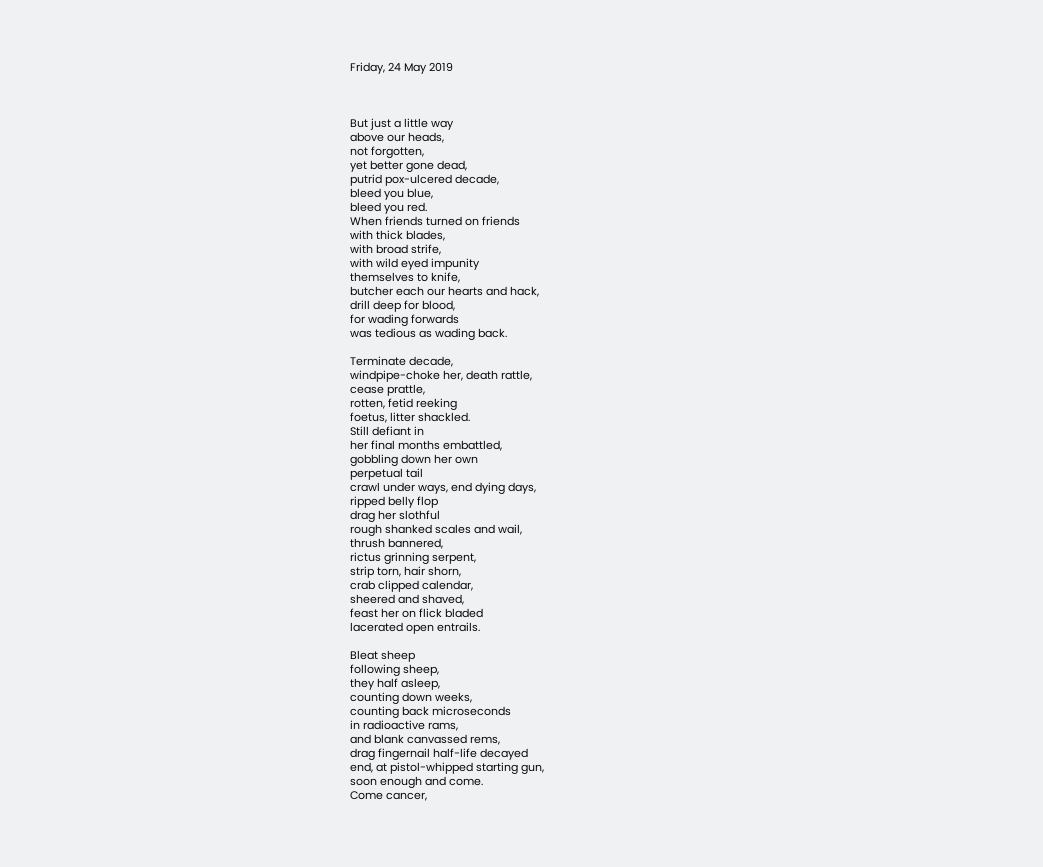Friday, 24 May 2019



But just a little way
above our heads,
not forgotten,
yet better gone dead,
putrid pox-ulcered decade,
bleed you blue,
bleed you red.
When friends turned on friends
with thick blades,
with broad strife,
with wild eyed impunity
themselves to knife,
butcher each our hearts and hack,
drill deep for blood,
for wading forwards
was tedious as wading back.

Terminate decade,
windpipe-choke her, death rattle,
cease prattle,
rotten, fetid reeking
foetus, litter shackled.
Still defiant in
her final months embattled,
gobbling down her own
perpetual tail
crawl under ways, end dying days,
ripped belly flop
drag her slothful
rough shanked scales and wail,
thrush bannered,
rictus grinning serpent,
strip torn, hair shorn,
crab clipped calendar,
sheered and shaved,
feast her on flick bladed
lacerated open entrails.

Bleat sheep
following sheep,
they half asleep,
counting down weeks,
counting back microseconds
in radioactive rams,
and blank canvassed rems,
drag fingernail half-life decayed
end, at pistol-whipped starting gun,
soon enough and come.
Come cancer,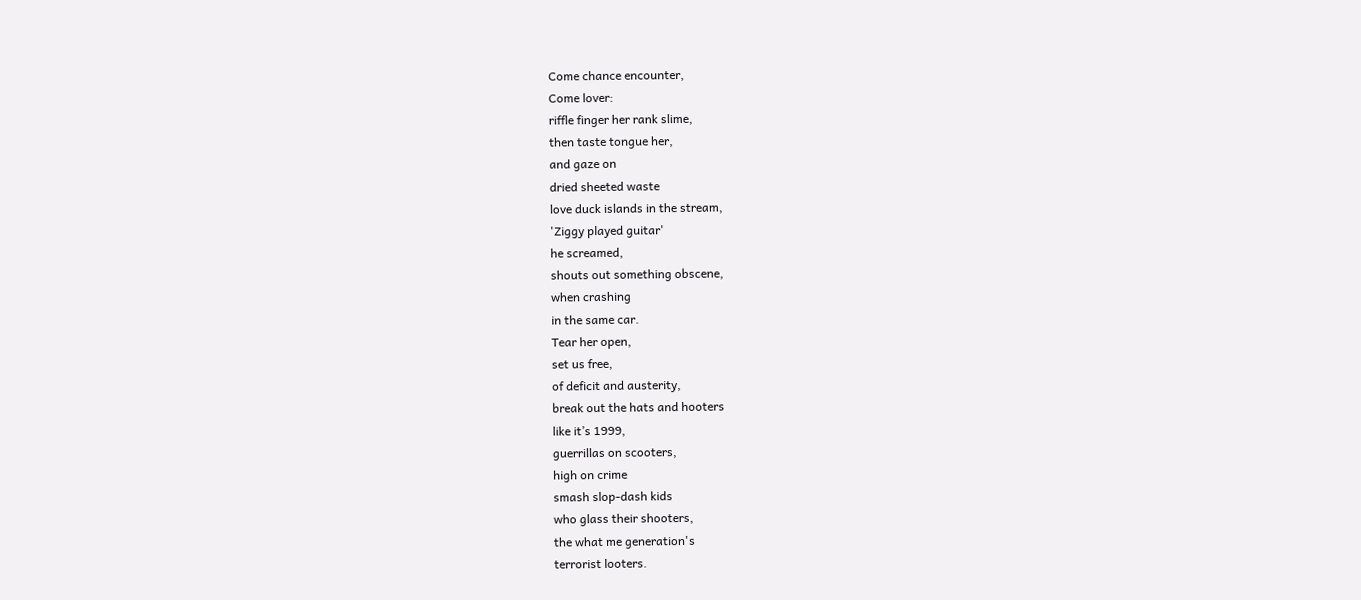Come chance encounter,
Come lover:
riffle finger her rank slime,
then taste tongue her,
and gaze on
dried sheeted waste
love duck islands in the stream,
'Ziggy played guitar'
he screamed,
shouts out something obscene,
when crashing
in the same car.
Tear her open,
set us free,
of deficit and austerity,
break out the hats and hooters
like it’s 1999,
guerrillas on scooters,
high on crime
smash slop-dash kids
who glass their shooters,
the what me generation's
terrorist looters.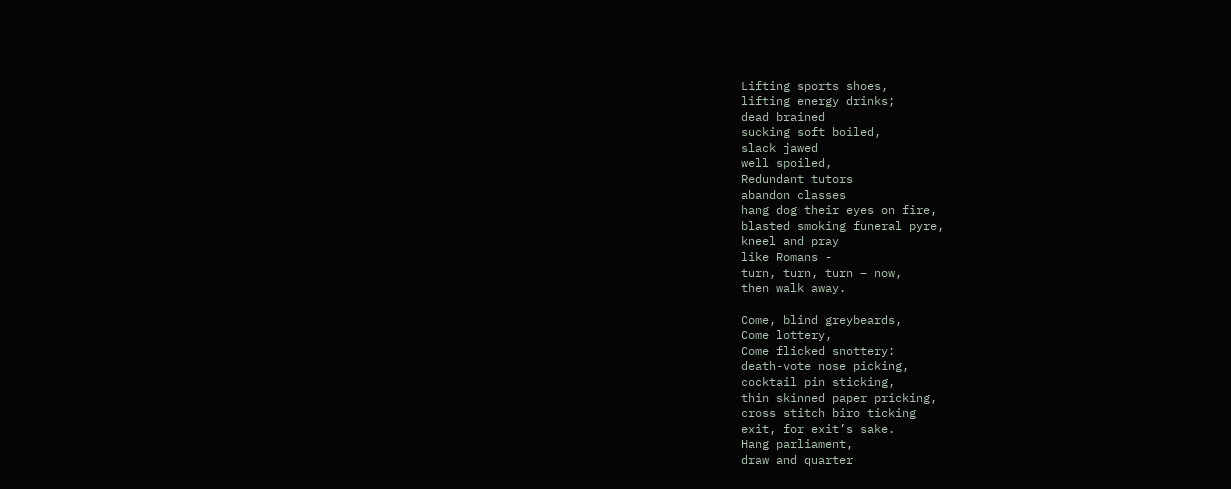Lifting sports shoes,
lifting energy drinks;
dead brained
sucking soft boiled,
slack jawed
well spoiled,
Redundant tutors
abandon classes
hang dog their eyes on fire,
blasted smoking funeral pyre,
kneel and pray
like Romans -
turn, turn, turn – now,
then walk away.

Come, blind greybeards,
Come lottery,
Come flicked snottery:
death-vote nose picking,
cocktail pin sticking,
thin skinned paper pricking,
cross stitch biro ticking
exit, for exit’s sake.
Hang parliament,
draw and quarter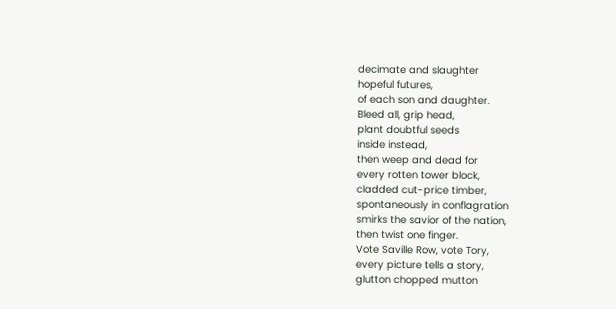decimate and slaughter
hopeful futures,
of each son and daughter.
Bleed all, grip head,
plant doubtful seeds
inside instead,
then weep and dead for
every rotten tower block,
cladded cut-price timber,
spontaneously in conflagration
smirks the savior of the nation,
then twist one finger.
Vote Saville Row, vote Tory,
every picture tells a story,
glutton chopped mutton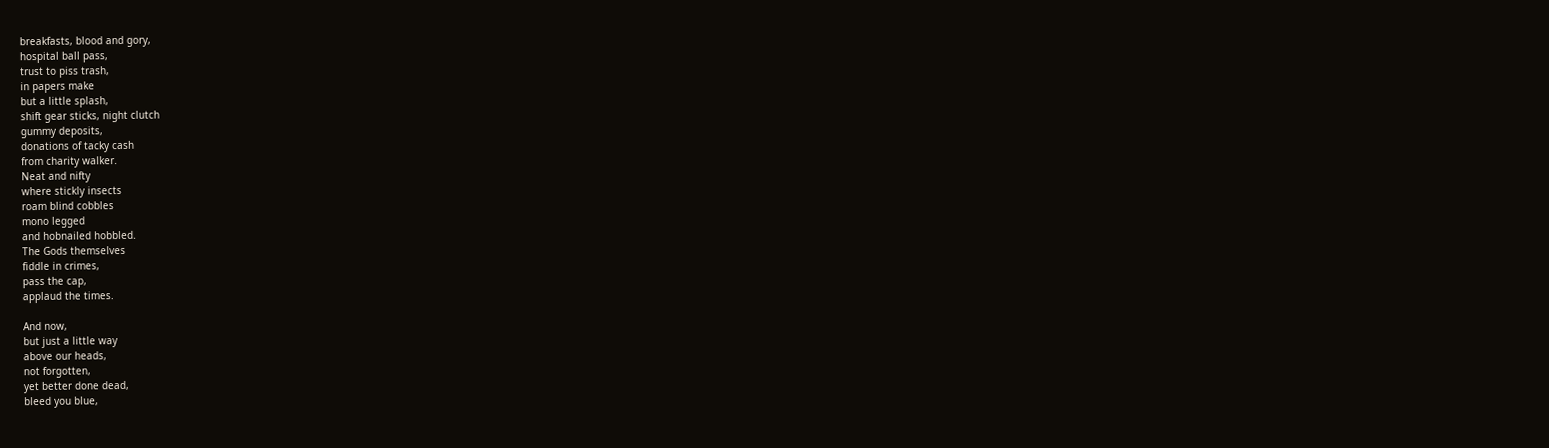breakfasts, blood and gory,
hospital ball pass,
trust to piss trash,
in papers make
but a little splash,
shift gear sticks, night clutch
gummy deposits,
donations of tacky cash
from charity walker.
Neat and nifty
where stickly insects
roam blind cobbles
mono legged
and hobnailed hobbled.
The Gods themselves
fiddle in crimes,
pass the cap,
applaud the times.

And now,
but just a little way
above our heads,
not forgotten,
yet better done dead,
bleed you blue,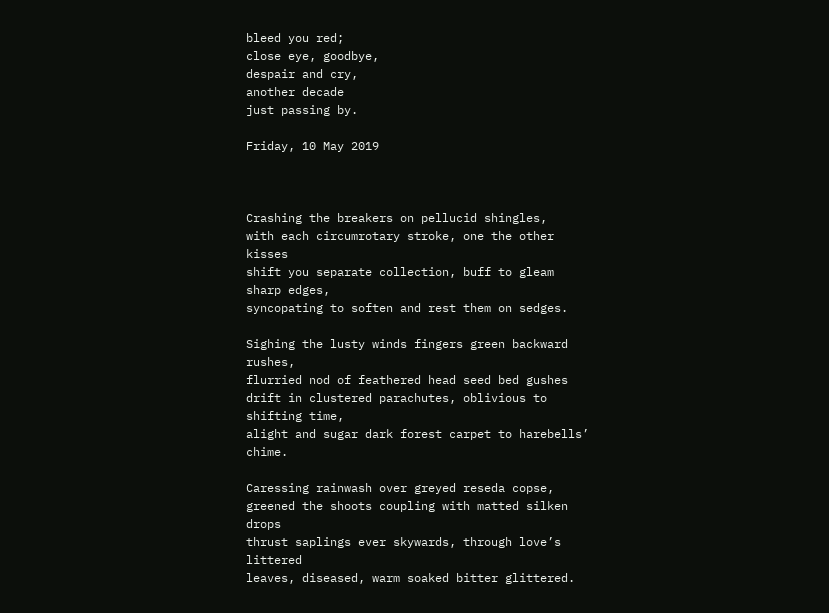bleed you red;
close eye, goodbye,
despair and cry,
another decade
just passing by.

Friday, 10 May 2019



Crashing the breakers on pellucid shingles,
with each circumrotary stroke, one the other kisses
shift you separate collection, buff to gleam sharp edges,
syncopating to soften and rest them on sedges.

Sighing the lusty winds fingers green backward rushes,
flurried nod of feathered head seed bed gushes
drift in clustered parachutes, oblivious to shifting time,
alight and sugar dark forest carpet to harebells’ chime.

Caressing rainwash over greyed reseda copse,
greened the shoots coupling with matted silken drops
thrust saplings ever skywards, through love’s littered
leaves, diseased, warm soaked bitter glittered.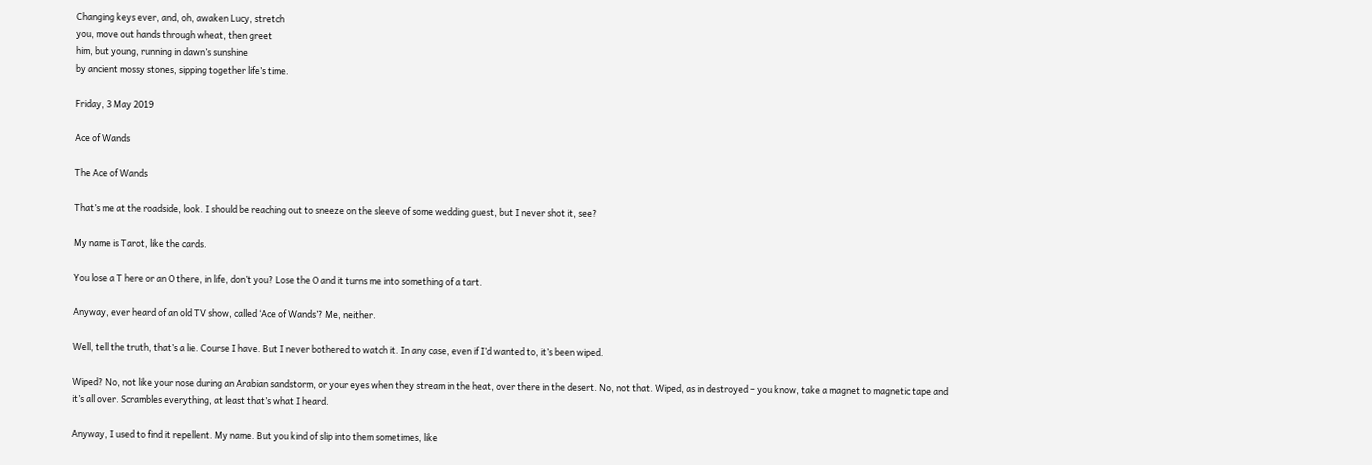Changing keys ever, and, oh, awaken Lucy, stretch
you, move out hands through wheat, then greet
him, but young, running in dawn’s sunshine
by ancient mossy stones, sipping together life’s time.

Friday, 3 May 2019

Ace of Wands

The Ace of Wands

That’s me at the roadside, look. I should be reaching out to sneeze on the sleeve of some wedding guest, but I never shot it, see?

My name is Tarot, like the cards.

You lose a T here or an O there, in life, don’t you? Lose the O and it turns me into something of a tart.

Anyway, ever heard of an old TV show, called ‘Ace of Wands’? Me, neither.

Well, tell the truth, that’s a lie. Course I have. But I never bothered to watch it. In any case, even if I’d wanted to, it’s been wiped.

Wiped? No, not like your nose during an Arabian sandstorm, or your eyes when they stream in the heat, over there in the desert. No, not that. Wiped, as in destroyed – you know, take a magnet to magnetic tape and it’s all over. Scrambles everything, at least that’s what I heard.

Anyway, I used to find it repellent. My name. But you kind of slip into them sometimes, like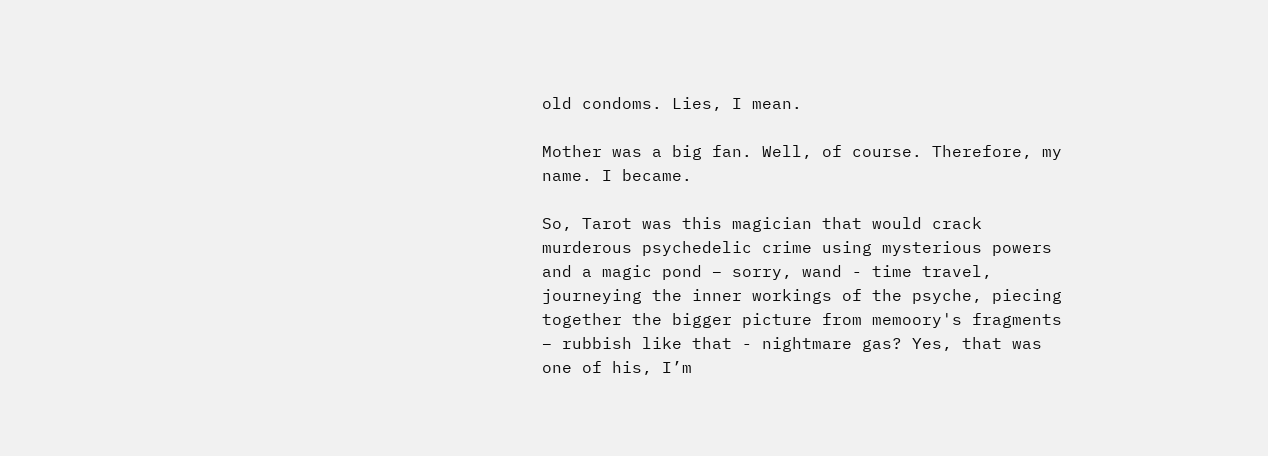old condoms. Lies, I mean.

Mother was a big fan. Well, of course. Therefore, my name. I became.

So, Tarot was this magician that would crack murderous psychedelic crime using mysterious powers and a magic pond – sorry, wand - time travel, journeying the inner workings of the psyche, piecing together the bigger picture from memoory's fragments – rubbish like that - nightmare gas? Yes, that was one of his, I’m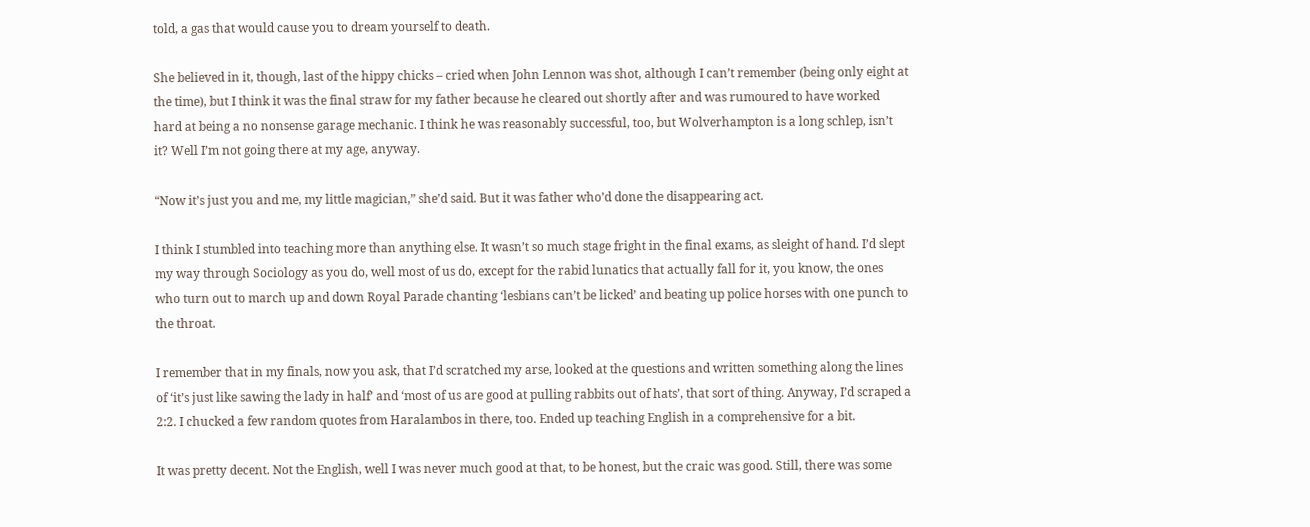told, a gas that would cause you to dream yourself to death.

She believed in it, though, last of the hippy chicks – cried when John Lennon was shot, although I can’t remember (being only eight at the time), but I think it was the final straw for my father because he cleared out shortly after and was rumoured to have worked hard at being a no nonsense garage mechanic. I think he was reasonably successful, too, but Wolverhampton is a long schlep, isn’t it? Well I’m not going there at my age, anyway.

“Now it’s just you and me, my little magician,” she’d said. But it was father who’d done the disappearing act.

I think I stumbled into teaching more than anything else. It wasn’t so much stage fright in the final exams, as sleight of hand. I’d slept my way through Sociology as you do, well most of us do, except for the rabid lunatics that actually fall for it, you know, the ones who turn out to march up and down Royal Parade chanting ‘lesbians can’t be licked’ and beating up police horses with one punch to the throat.

I remember that in my finals, now you ask, that I’d scratched my arse, looked at the questions and written something along the lines of ‘it’s just like sawing the lady in half’ and ‘most of us are good at pulling rabbits out of hats’, that sort of thing. Anyway, I’d scraped a 2:2. I chucked a few random quotes from Haralambos in there, too. Ended up teaching English in a comprehensive for a bit.

It was pretty decent. Not the English, well I was never much good at that, to be honest, but the craic was good. Still, there was some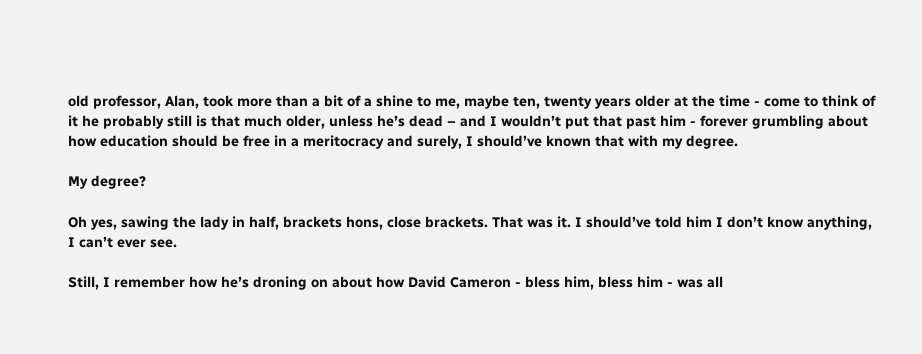old professor, Alan, took more than a bit of a shine to me, maybe ten, twenty years older at the time - come to think of it he probably still is that much older, unless he’s dead – and I wouldn’t put that past him - forever grumbling about how education should be free in a meritocracy and surely, I should’ve known that with my degree.

My degree?

Oh yes, sawing the lady in half, brackets hons, close brackets. That was it. I should’ve told him I don’t know anything, I can’t ever see.

Still, I remember how he’s droning on about how David Cameron - bless him, bless him - was all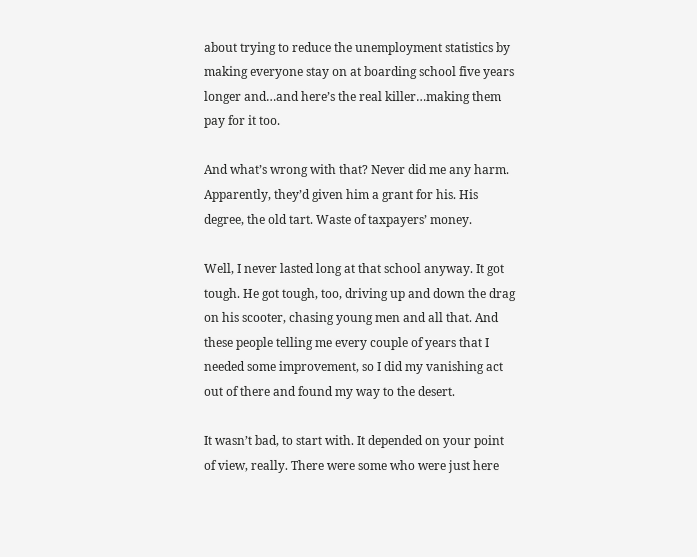about trying to reduce the unemployment statistics by making everyone stay on at boarding school five years longer and…and here’s the real killer…making them pay for it too.

And what’s wrong with that? Never did me any harm. Apparently, they’d given him a grant for his. His degree, the old tart. Waste of taxpayers’ money.

Well, I never lasted long at that school anyway. It got tough. He got tough, too, driving up and down the drag on his scooter, chasing young men and all that. And these people telling me every couple of years that I needed some improvement, so I did my vanishing act out of there and found my way to the desert.

It wasn’t bad, to start with. It depended on your point of view, really. There were some who were just here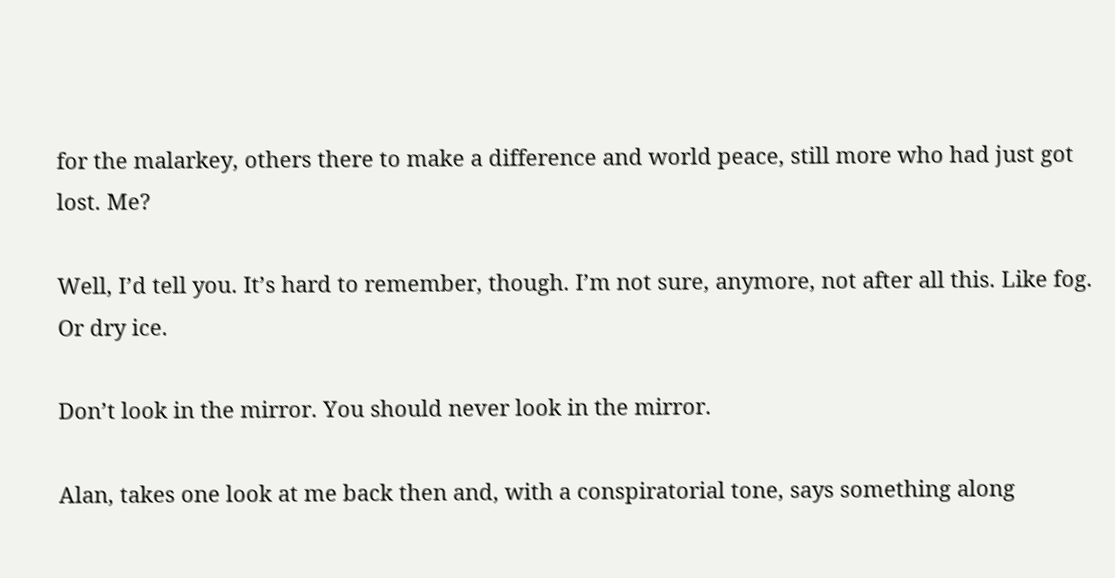for the malarkey, others there to make a difference and world peace, still more who had just got lost. Me?

Well, I’d tell you. It’s hard to remember, though. I’m not sure, anymore, not after all this. Like fog. Or dry ice.

Don’t look in the mirror. You should never look in the mirror.

Alan, takes one look at me back then and, with a conspiratorial tone, says something along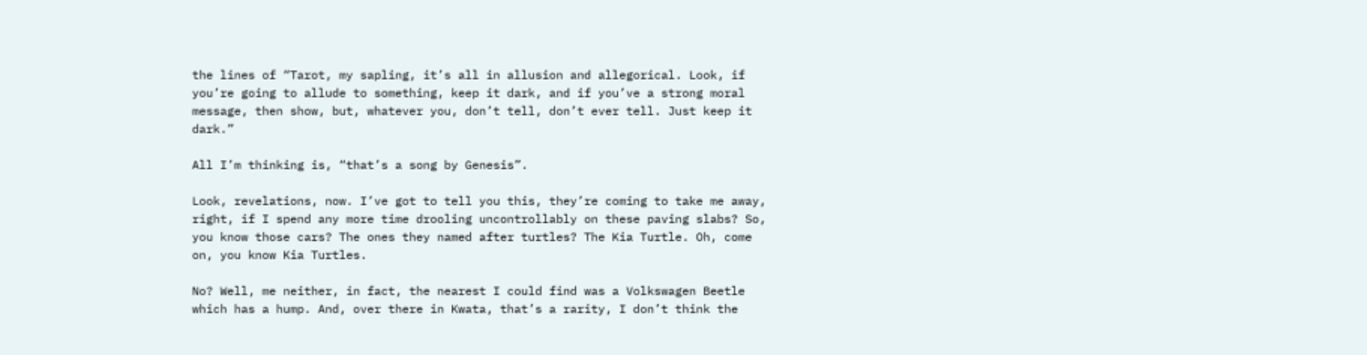the lines of “Tarot, my sapling, it’s all in allusion and allegorical. Look, if you’re going to allude to something, keep it dark, and if you’ve a strong moral message, then show, but, whatever you, don’t tell, don’t ever tell. Just keep it dark.”

All I’m thinking is, “that’s a song by Genesis”.

Look, revelations, now. I’ve got to tell you this, they’re coming to take me away, right, if I spend any more time drooling uncontrollably on these paving slabs? So, you know those cars? The ones they named after turtles? The Kia Turtle. Oh, come on, you know Kia Turtles.

No? Well, me neither, in fact, the nearest I could find was a Volkswagen Beetle which has a hump. And, over there in Kwata, that’s a rarity, I don’t think the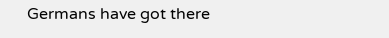Germans have got there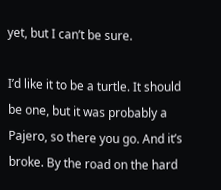yet, but I can’t be sure.

I’d like it to be a turtle. It should be one, but it was probably a Pajero, so there you go. And it’s broke. By the road on the hard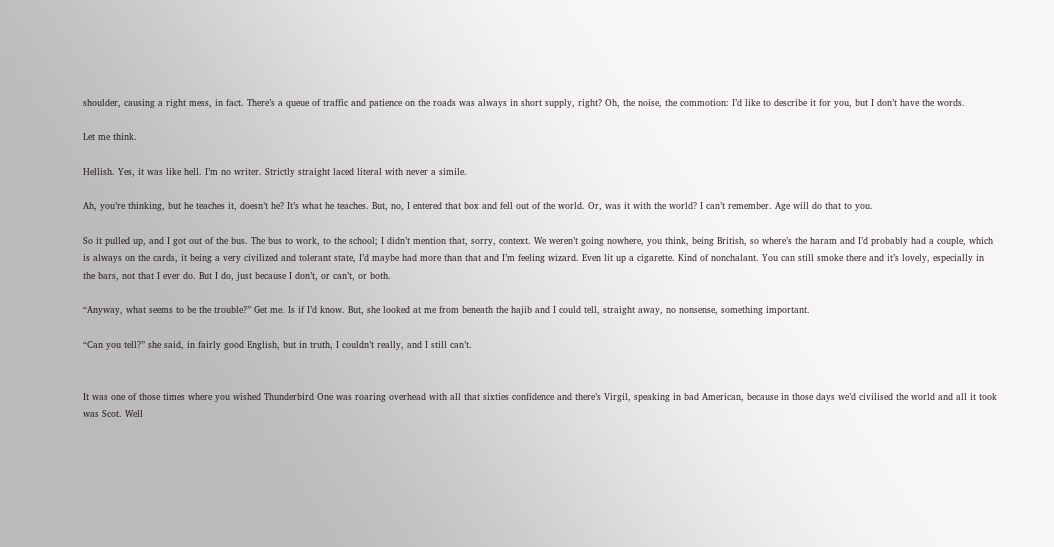shoulder, causing a right mess, in fact. There’s a queue of traffic and patience on the roads was always in short supply, right? Oh, the noise, the commotion: I’d like to describe it for you, but I don’t have the words.

Let me think.

Hellish. Yes, it was like hell. I’m no writer. Strictly straight laced literal with never a simile.

Ah, you’re thinking, but he teaches it, doesn’t he? It’s what he teaches. But, no, I entered that box and fell out of the world. Or, was it with the world? I can’t remember. Age will do that to you.

So it pulled up, and I got out of the bus. The bus to work, to the school; I didn’t mention that, sorry, context. We weren’t going nowhere, you think, being British, so where’s the haram and I’d probably had a couple, which is always on the cards, it being a very civilized and tolerant state, I’d maybe had more than that and I’m feeling wizard. Even lit up a cigarette. Kind of nonchalant. You can still smoke there and it’s lovely, especially in the bars, not that I ever do. But I do, just because I don’t, or can’t, or both.

“Anyway, what seems to be the trouble?” Get me. Is if I’d know. But, she looked at me from beneath the hajib and I could tell, straight away, no nonsense, something important.

“Can you tell?” she said, in fairly good English, but in truth, I couldn’t really, and I still can’t.


It was one of those times where you wished Thunderbird One was roaring overhead with all that sixties confidence and there’s Virgil, speaking in bad American, because in those days we’d civilised the world and all it took was Scot. Well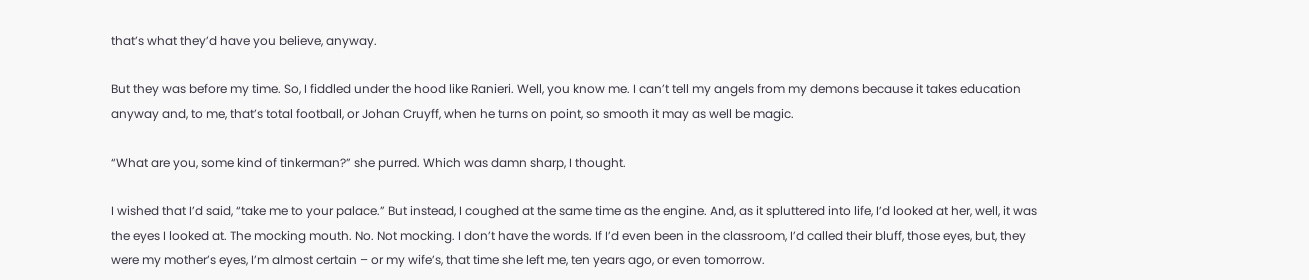that’s what they’d have you believe, anyway.

But they was before my time. So, I fiddled under the hood like Ranieri. Well, you know me. I can’t tell my angels from my demons because it takes education anyway and, to me, that’s total football, or Johan Cruyff, when he turns on point, so smooth it may as well be magic.

“What are you, some kind of tinkerman?” she purred. Which was damn sharp, I thought.

I wished that I’d said, “take me to your palace.” But instead, I coughed at the same time as the engine. And, as it spluttered into life, I’d looked at her, well, it was the eyes I looked at. The mocking mouth. No. Not mocking. I don’t have the words. If I’d even been in the classroom, I’d called their bluff, those eyes, but, they were my mother’s eyes, I’m almost certain – or my wife’s, that time she left me, ten years ago, or even tomorrow.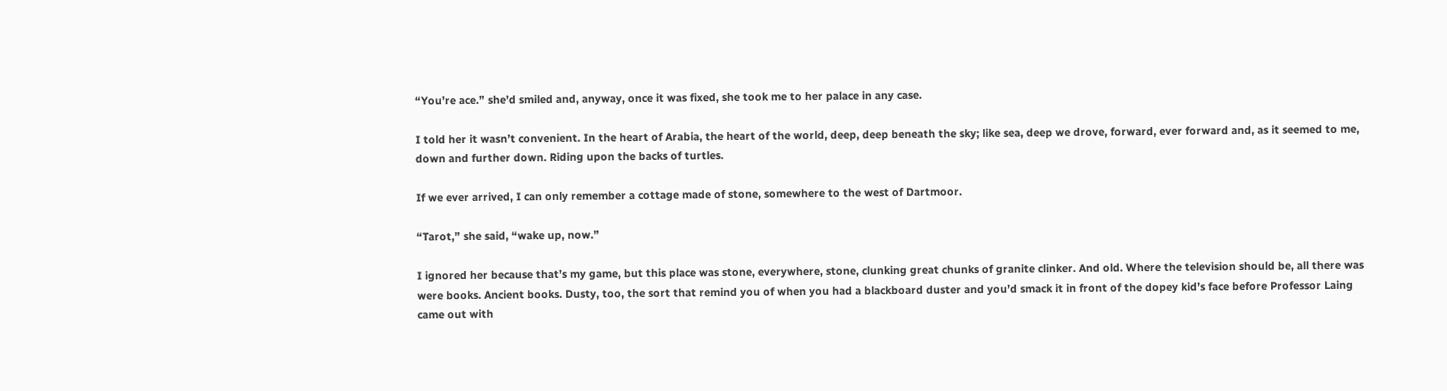“You’re ace.” she’d smiled and, anyway, once it was fixed, she took me to her palace in any case.

I told her it wasn’t convenient. In the heart of Arabia, the heart of the world, deep, deep beneath the sky; like sea, deep we drove, forward, ever forward and, as it seemed to me, down and further down. Riding upon the backs of turtles.

If we ever arrived, I can only remember a cottage made of stone, somewhere to the west of Dartmoor.

“Tarot,” she said, “wake up, now.”

I ignored her because that’s my game, but this place was stone, everywhere, stone, clunking great chunks of granite clinker. And old. Where the television should be, all there was were books. Ancient books. Dusty, too, the sort that remind you of when you had a blackboard duster and you’d smack it in front of the dopey kid’s face before Professor Laing came out with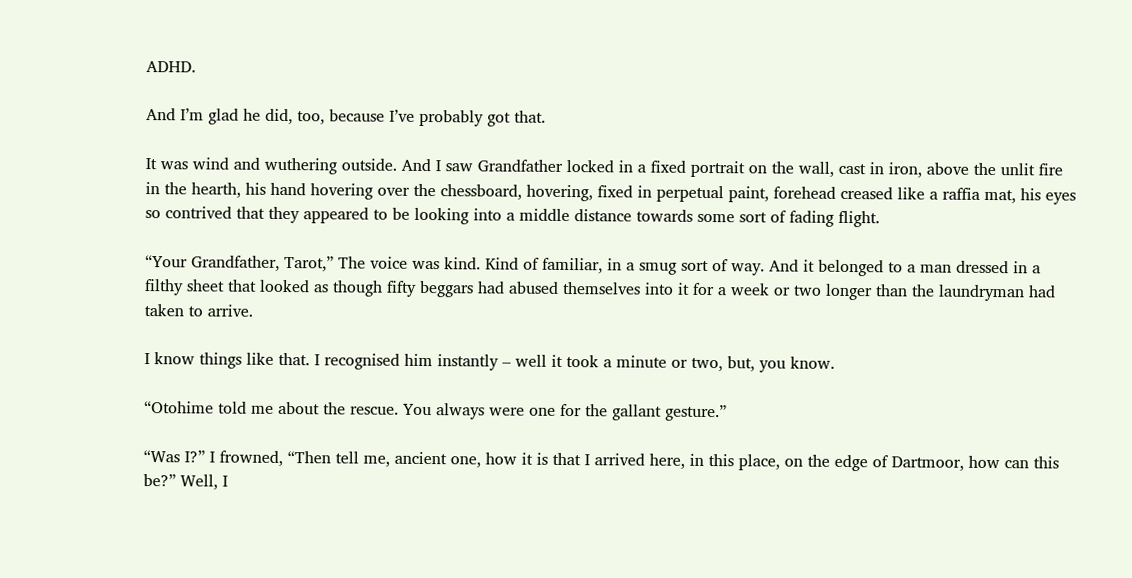ADHD.

And I’m glad he did, too, because I’ve probably got that.

It was wind and wuthering outside. And I saw Grandfather locked in a fixed portrait on the wall, cast in iron, above the unlit fire in the hearth, his hand hovering over the chessboard, hovering, fixed in perpetual paint, forehead creased like a raffia mat, his eyes so contrived that they appeared to be looking into a middle distance towards some sort of fading flight.

“Your Grandfather, Tarot,” The voice was kind. Kind of familiar, in a smug sort of way. And it belonged to a man dressed in a filthy sheet that looked as though fifty beggars had abused themselves into it for a week or two longer than the laundryman had taken to arrive.

I know things like that. I recognised him instantly – well it took a minute or two, but, you know.

“Otohime told me about the rescue. You always were one for the gallant gesture.”

“Was I?” I frowned, “Then tell me, ancient one, how it is that I arrived here, in this place, on the edge of Dartmoor, how can this be?” Well, I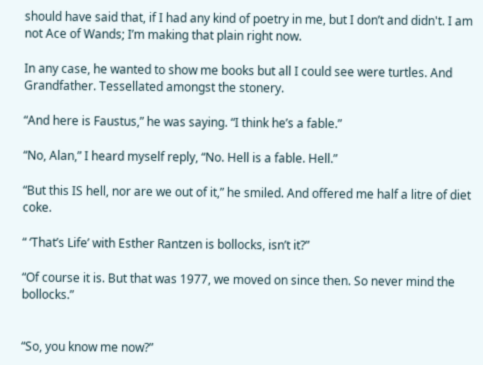should have said that, if I had any kind of poetry in me, but I don’t and didn't. I am not Ace of Wands; I’m making that plain right now.

In any case, he wanted to show me books but all I could see were turtles. And Grandfather. Tessellated amongst the stonery.

“And here is Faustus,” he was saying. “I think he’s a fable.”

“No, Alan,” I heard myself reply, “No. Hell is a fable. Hell.”

“But this IS hell, nor are we out of it,” he smiled. And offered me half a litre of diet coke.

“ ‘That’s Life’ with Esther Rantzen is bollocks, isn’t it?”

“Of course it is. But that was 1977, we moved on since then. So never mind the bollocks.”


“So, you know me now?”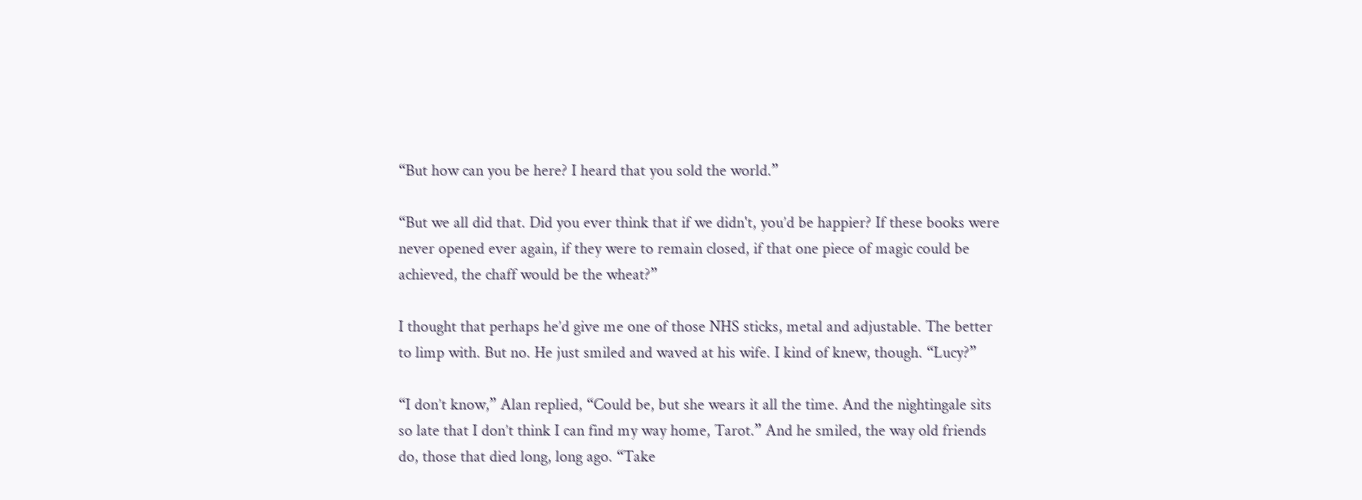“But how can you be here? I heard that you sold the world.”

“But we all did that. Did you ever think that if we didn't, you’d be happier? If these books were never opened ever again, if they were to remain closed, if that one piece of magic could be achieved, the chaff would be the wheat?”

I thought that perhaps he’d give me one of those NHS sticks, metal and adjustable. The better to limp with. But no. He just smiled and waved at his wife. I kind of knew, though. “Lucy?”

“I don’t know,” Alan replied, “Could be, but she wears it all the time. And the nightingale sits so late that I don’t think I can find my way home, Tarot.” And he smiled, the way old friends do, those that died long, long ago. “Take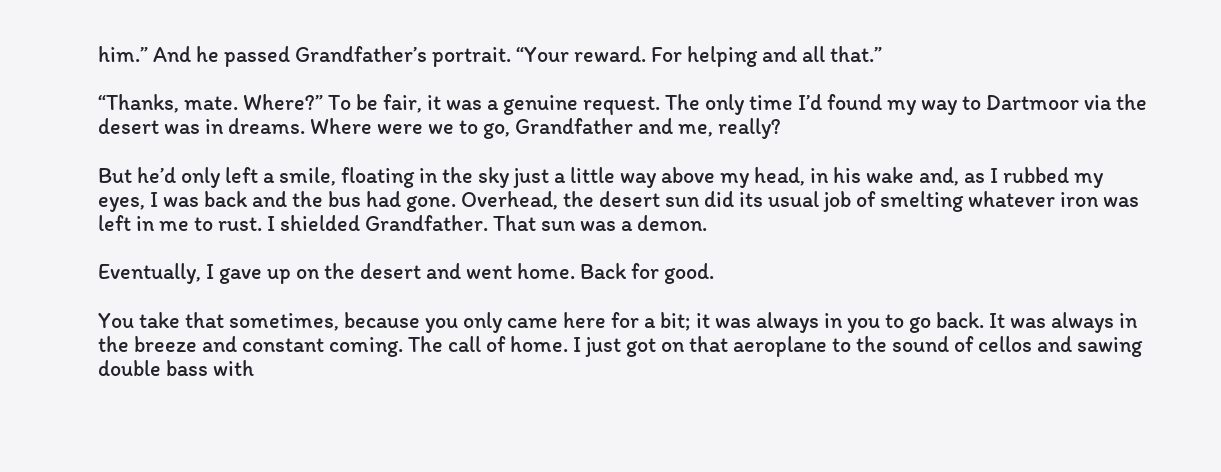him.” And he passed Grandfather’s portrait. “Your reward. For helping and all that.”

“Thanks, mate. Where?” To be fair, it was a genuine request. The only time I’d found my way to Dartmoor via the desert was in dreams. Where were we to go, Grandfather and me, really?

But he’d only left a smile, floating in the sky just a little way above my head, in his wake and, as I rubbed my eyes, I was back and the bus had gone. Overhead, the desert sun did its usual job of smelting whatever iron was left in me to rust. I shielded Grandfather. That sun was a demon.

Eventually, I gave up on the desert and went home. Back for good.

You take that sometimes, because you only came here for a bit; it was always in you to go back. It was always in the breeze and constant coming. The call of home. I just got on that aeroplane to the sound of cellos and sawing double bass with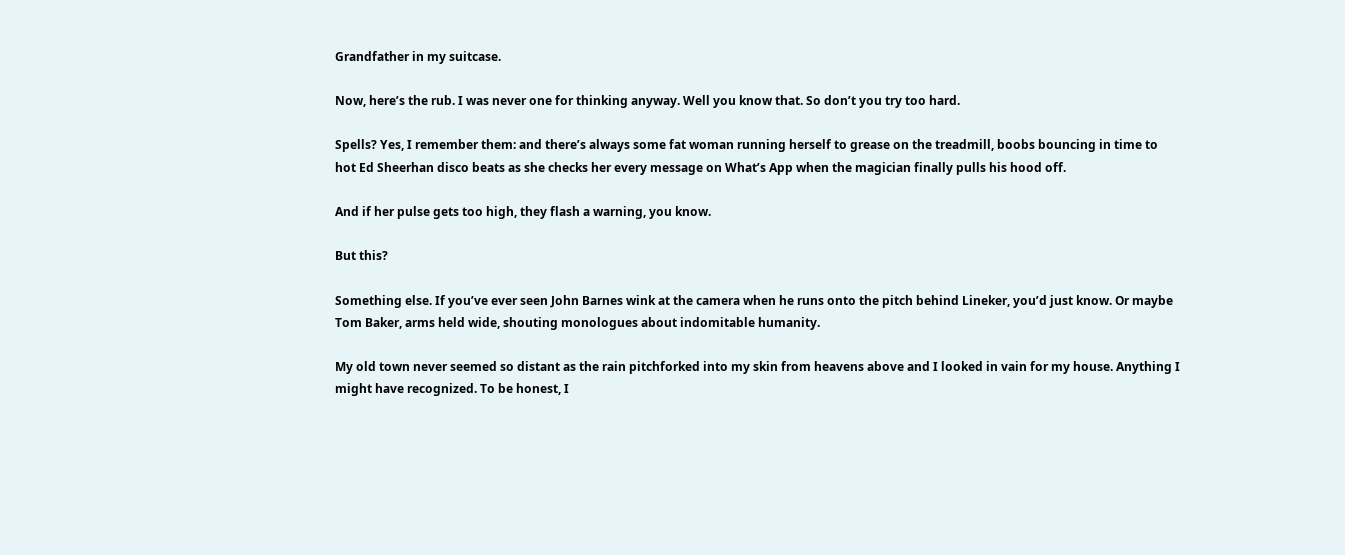Grandfather in my suitcase.

Now, here’s the rub. I was never one for thinking anyway. Well you know that. So don’t you try too hard.

Spells? Yes, I remember them: and there’s always some fat woman running herself to grease on the treadmill, boobs bouncing in time to hot Ed Sheerhan disco beats as she checks her every message on What’s App when the magician finally pulls his hood off.

And if her pulse gets too high, they flash a warning, you know.

But this?

Something else. If you’ve ever seen John Barnes wink at the camera when he runs onto the pitch behind Lineker, you’d just know. Or maybe Tom Baker, arms held wide, shouting monologues about indomitable humanity.

My old town never seemed so distant as the rain pitchforked into my skin from heavens above and I looked in vain for my house. Anything I might have recognized. To be honest, I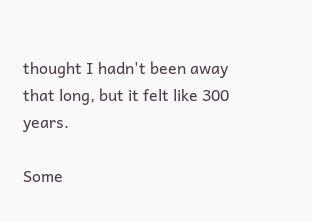thought I hadn't been away that long, but it felt like 300 years.

Some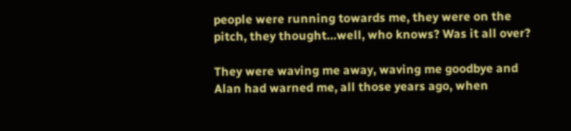people were running towards me, they were on the pitch, they thought…well, who knows? Was it all over?

They were waving me away, waving me goodbye and Alan had warned me, all those years ago, when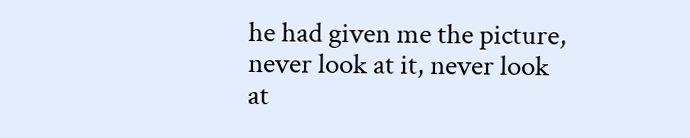he had given me the picture, never look at it, never look at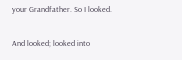your Grandfather. So I looked.

And looked; looked into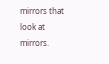mirrors that look at mirrors.